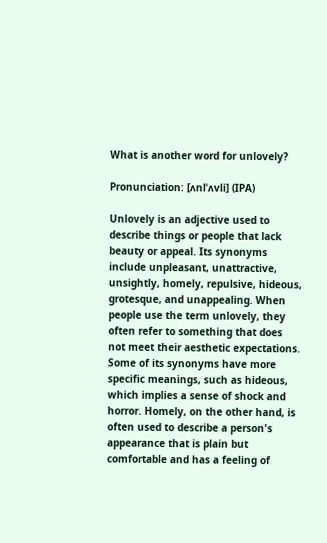What is another word for unlovely?

Pronunciation: [ʌnlˈʌvli] (IPA)

Unlovely is an adjective used to describe things or people that lack beauty or appeal. Its synonyms include unpleasant, unattractive, unsightly, homely, repulsive, hideous, grotesque, and unappealing. When people use the term unlovely, they often refer to something that does not meet their aesthetic expectations. Some of its synonyms have more specific meanings, such as hideous, which implies a sense of shock and horror. Homely, on the other hand, is often used to describe a person's appearance that is plain but comfortable and has a feeling of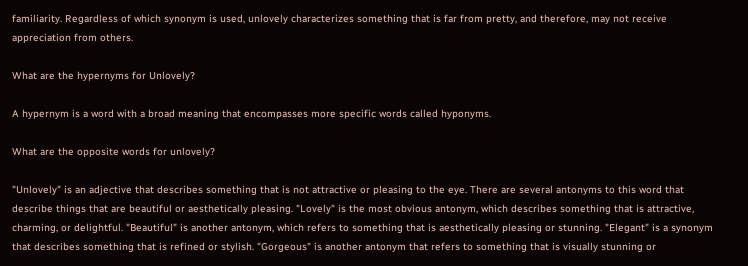familiarity. Regardless of which synonym is used, unlovely characterizes something that is far from pretty, and therefore, may not receive appreciation from others.

What are the hypernyms for Unlovely?

A hypernym is a word with a broad meaning that encompasses more specific words called hyponyms.

What are the opposite words for unlovely?

"Unlovely" is an adjective that describes something that is not attractive or pleasing to the eye. There are several antonyms to this word that describe things that are beautiful or aesthetically pleasing. "Lovely" is the most obvious antonym, which describes something that is attractive, charming, or delightful. "Beautiful" is another antonym, which refers to something that is aesthetically pleasing or stunning. "Elegant" is a synonym that describes something that is refined or stylish. "Gorgeous" is another antonym that refers to something that is visually stunning or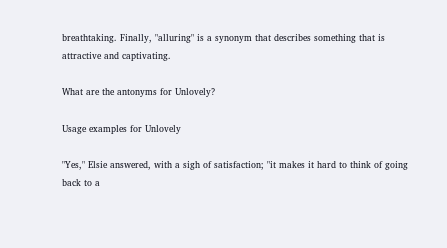breathtaking. Finally, "alluring" is a synonym that describes something that is attractive and captivating.

What are the antonyms for Unlovely?

Usage examples for Unlovely

"Yes," Elsie answered, with a sigh of satisfaction; "it makes it hard to think of going back to a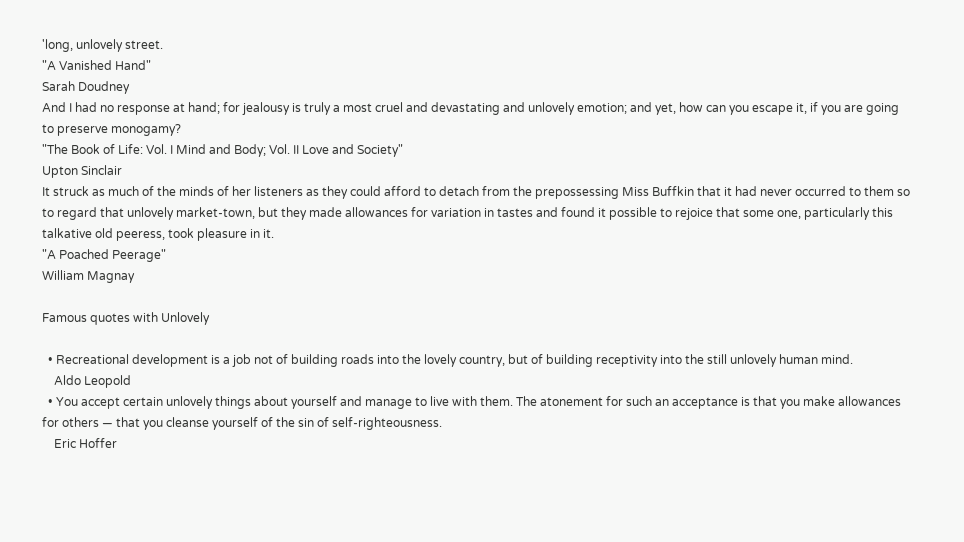'long, unlovely street.
"A Vanished Hand"
Sarah Doudney
And I had no response at hand; for jealousy is truly a most cruel and devastating and unlovely emotion; and yet, how can you escape it, if you are going to preserve monogamy?
"The Book of Life: Vol. I Mind and Body; Vol. II Love and Society"
Upton Sinclair
It struck as much of the minds of her listeners as they could afford to detach from the prepossessing Miss Buffkin that it had never occurred to them so to regard that unlovely market-town, but they made allowances for variation in tastes and found it possible to rejoice that some one, particularly this talkative old peeress, took pleasure in it.
"A Poached Peerage"
William Magnay

Famous quotes with Unlovely

  • Recreational development is a job not of building roads into the lovely country, but of building receptivity into the still unlovely human mind.
    Aldo Leopold
  • You accept certain unlovely things about yourself and manage to live with them. The atonement for such an acceptance is that you make allowances for others — that you cleanse yourself of the sin of self-righteousness.
    Eric Hoffer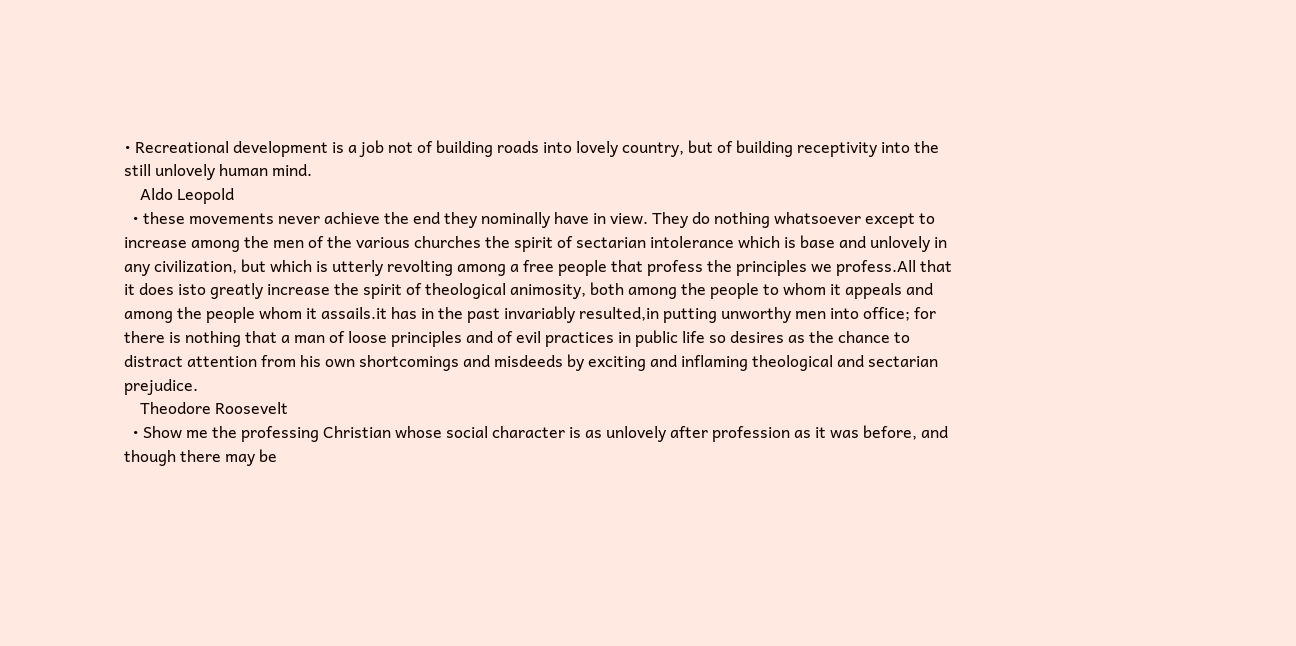• Recreational development is a job not of building roads into lovely country, but of building receptivity into the still unlovely human mind.
    Aldo Leopold
  • these movements never achieve the end they nominally have in view. They do nothing whatsoever except to increase among the men of the various churches the spirit of sectarian intolerance which is base and unlovely in any civilization, but which is utterly revolting among a free people that profess the principles we profess.All that it does isto greatly increase the spirit of theological animosity, both among the people to whom it appeals and among the people whom it assails.it has in the past invariably resulted,in putting unworthy men into office; for there is nothing that a man of loose principles and of evil practices in public life so desires as the chance to distract attention from his own shortcomings and misdeeds by exciting and inflaming theological and sectarian prejudice.
    Theodore Roosevelt
  • Show me the professing Christian whose social character is as unlovely after profession as it was before, and though there may be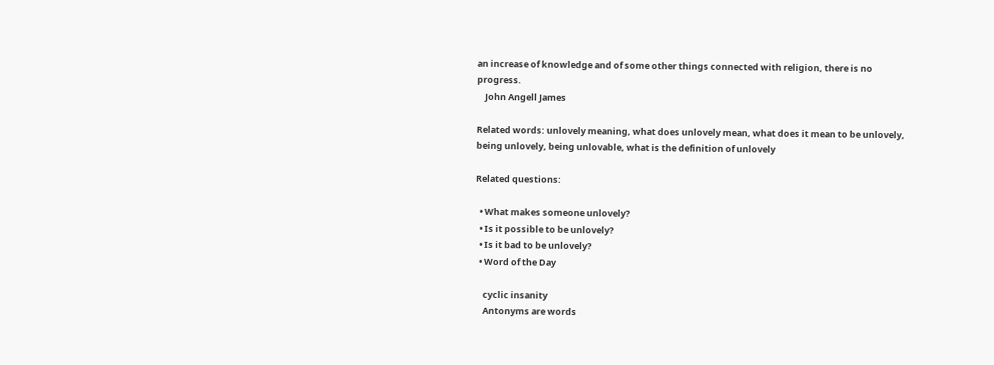an increase of knowledge and of some other things connected with religion, there is no progress.
    John Angell James

Related words: unlovely meaning, what does unlovely mean, what does it mean to be unlovely, being unlovely, being unlovable, what is the definition of unlovely

Related questions:

  • What makes someone unlovely?
  • Is it possible to be unlovely?
  • Is it bad to be unlovely?
  • Word of the Day

    cyclic insanity
    Antonyms are words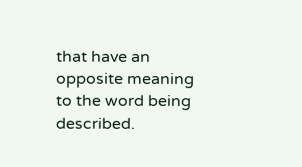that have an opposite meaning to the word being described.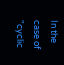In the case of "cyclic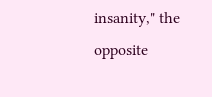insanity," the opposite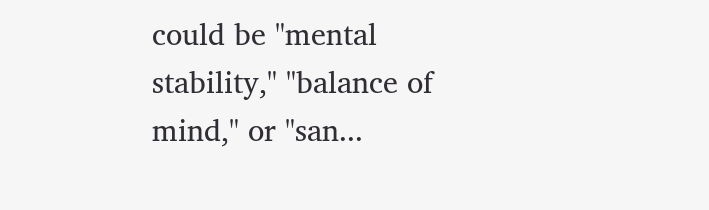could be "mental stability," "balance of mind," or "san...